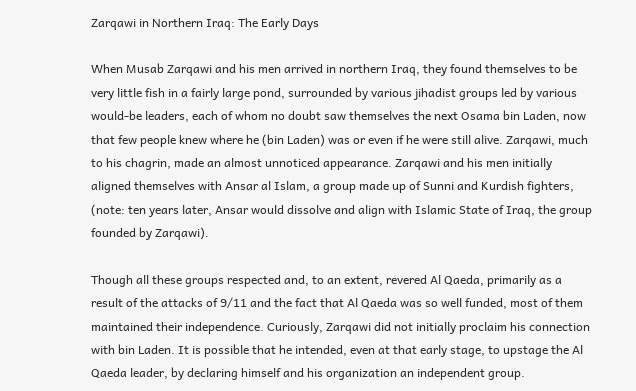Zarqawi in Northern Iraq: The Early Days

When Musab Zarqawi and his men arrived in northern Iraq, they found themselves to be very little fish in a fairly large pond, surrounded by various jihadist groups led by various would-be leaders, each of whom no doubt saw themselves the next Osama bin Laden, now that few people knew where he (bin Laden) was or even if he were still alive. Zarqawi, much to his chagrin, made an almost unnoticed appearance. Zarqawi and his men initially aligned themselves with Ansar al Islam, a group made up of Sunni and Kurdish fighters, (note: ten years later, Ansar would dissolve and align with Islamic State of Iraq, the group founded by Zarqawi).

Though all these groups respected and, to an extent, revered Al Qaeda, primarily as a result of the attacks of 9/11 and the fact that Al Qaeda was so well funded, most of them maintained their independence. Curiously, Zarqawi did not initially proclaim his connection with bin Laden. It is possible that he intended, even at that early stage, to upstage the Al Qaeda leader, by declaring himself and his organization an independent group.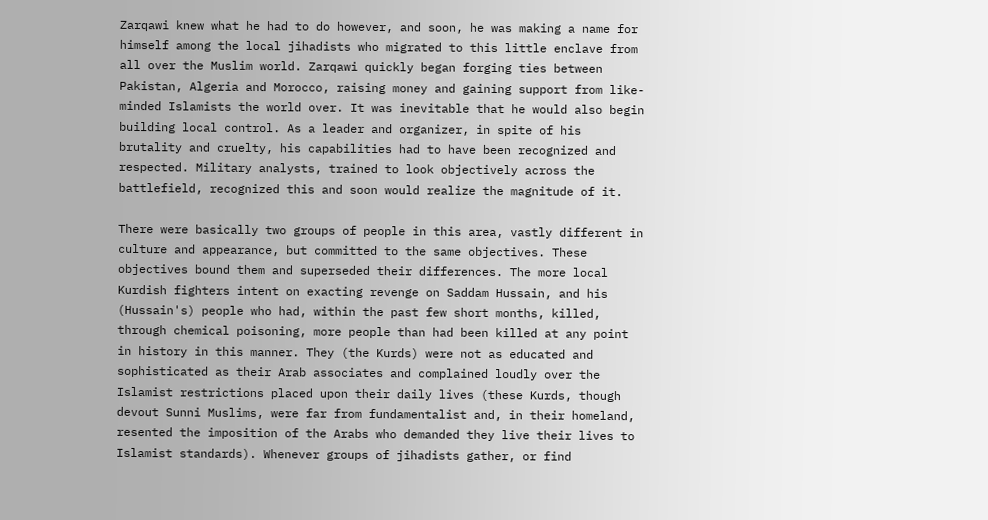Zarqawi knew what he had to do however, and soon, he was making a name for himself among the local jihadists who migrated to this little enclave from all over the Muslim world. Zarqawi quickly began forging ties between Pakistan, Algeria and Morocco, raising money and gaining support from like-minded Islamists the world over. It was inevitable that he would also begin building local control. As a leader and organizer, in spite of his brutality and cruelty, his capabilities had to have been recognized and respected. Military analysts, trained to look objectively across the battlefield, recognized this and soon would realize the magnitude of it.

There were basically two groups of people in this area, vastly different in culture and appearance, but committed to the same objectives. These objectives bound them and superseded their differences. The more local Kurdish fighters intent on exacting revenge on Saddam Hussain, and his (Hussain's) people who had, within the past few short months, killed, through chemical poisoning, more people than had been killed at any point in history in this manner. They (the Kurds) were not as educated and sophisticated as their Arab associates and complained loudly over the Islamist restrictions placed upon their daily lives (these Kurds, though devout Sunni Muslims, were far from fundamentalist and, in their homeland, resented the imposition of the Arabs who demanded they live their lives to Islamist standards). Whenever groups of jihadists gather, or find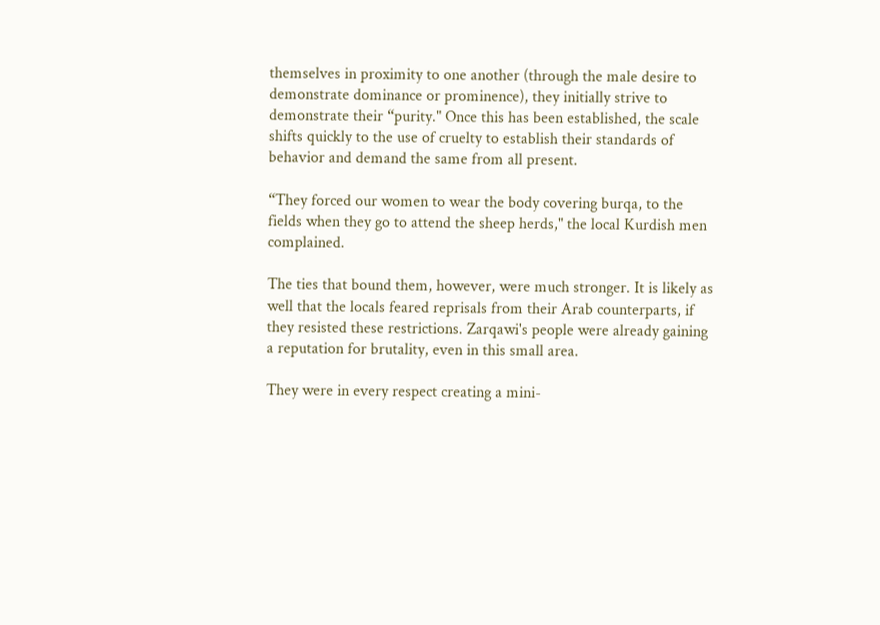themselves in proximity to one another (through the male desire to demonstrate dominance or prominence), they initially strive to demonstrate their “purity." Once this has been established, the scale shifts quickly to the use of cruelty to establish their standards of behavior and demand the same from all present.

“They forced our women to wear the body covering burqa, to the fields when they go to attend the sheep herds," the local Kurdish men complained.

The ties that bound them, however, were much stronger. It is likely as well that the locals feared reprisals from their Arab counterparts, if they resisted these restrictions. Zarqawi's people were already gaining a reputation for brutality, even in this small area.

They were in every respect creating a mini-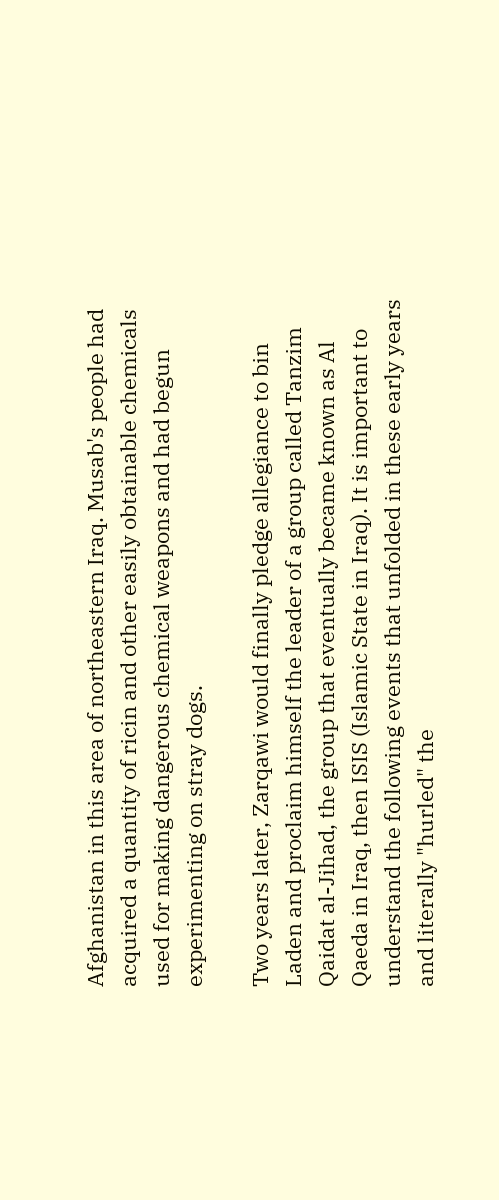Afghanistan in this area of northeastern Iraq. Musab's people had acquired a quantity of ricin and other easily obtainable chemicals used for making dangerous chemical weapons and had begun experimenting on stray dogs.

Two years later, Zarqawi would finally pledge allegiance to bin Laden and proclaim himself the leader of a group called Tanzim Qaidat al-Jihad, the group that eventually became known as Al Qaeda in Iraq, then ISIS (Islamic State in Iraq). It is important to understand the following events that unfolded in these early years and literally "hurled" the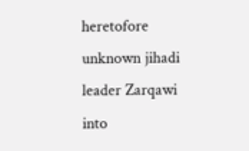heretofore unknown jihadi leader Zarqawi into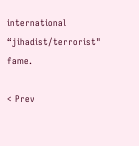international “jihadist/terrorist" fame.

< Prev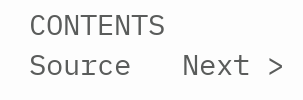CONTENTS   Source   Next >